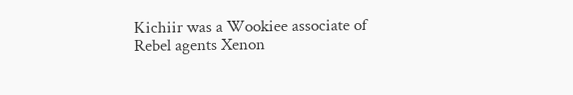Kichiir was a Wookiee associate of Rebel agents Xenon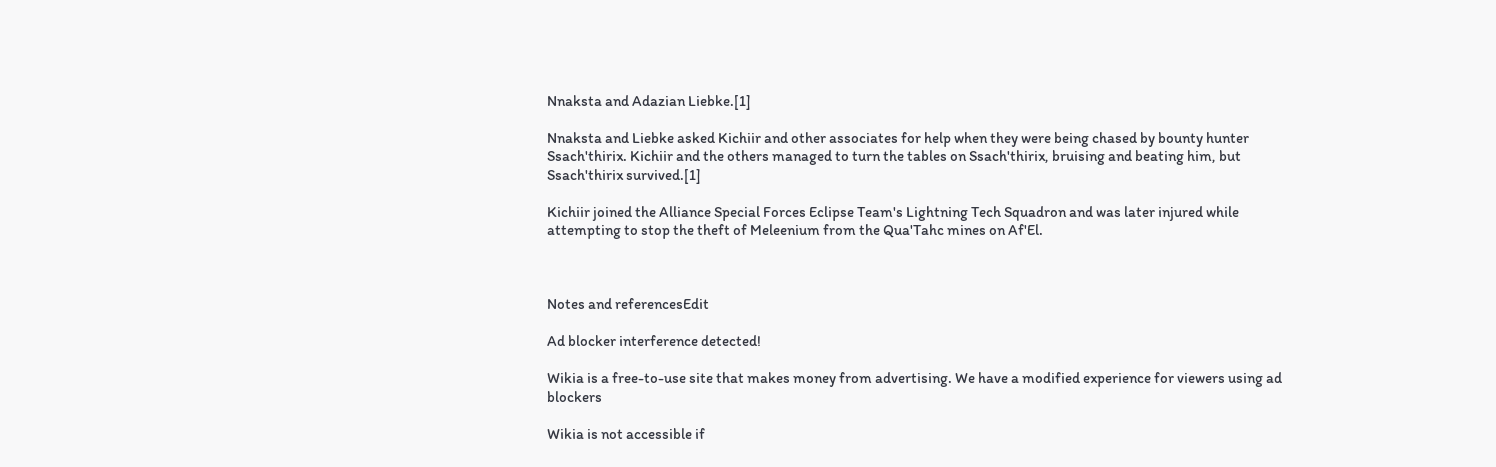Nnaksta and Adazian Liebke.[1]

Nnaksta and Liebke asked Kichiir and other associates for help when they were being chased by bounty hunter Ssach'thirix. Kichiir and the others managed to turn the tables on Ssach'thirix, bruising and beating him, but Ssach'thirix survived.[1]

Kichiir joined the Alliance Special Forces Eclipse Team's Lightning Tech Squadron and was later injured while attempting to stop the theft of Meleenium from the Qua'Tahc mines on Af'El.



Notes and referencesEdit

Ad blocker interference detected!

Wikia is a free-to-use site that makes money from advertising. We have a modified experience for viewers using ad blockers

Wikia is not accessible if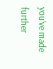you’ve made further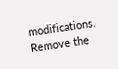modifications. Remove the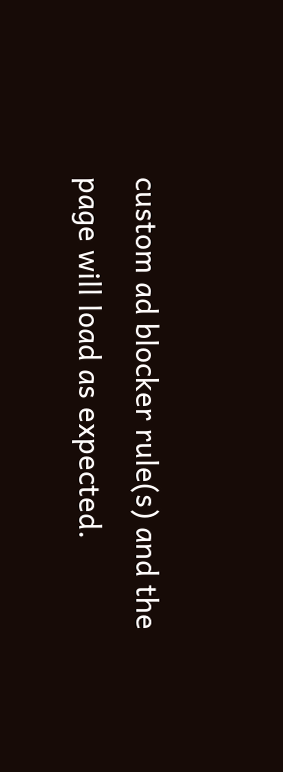custom ad blocker rule(s) and the page will load as expected.